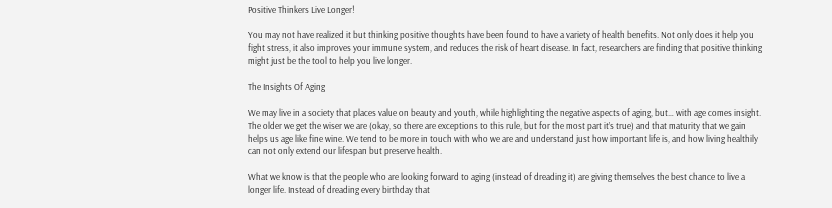Positive Thinkers Live Longer!

You may not have realized it but thinking positive thoughts have been found to have a variety of health benefits. Not only does it help you fight stress, it also improves your immune system, and reduces the risk of heart disease. In fact, researchers are finding that positive thinking might just be the tool to help you live longer.

The Insights Of Aging

We may live in a society that places value on beauty and youth, while highlighting the negative aspects of aging, but… with age comes insight. The older we get the wiser we are (okay, so there are exceptions to this rule, but for the most part it’s true) and that maturity that we gain helps us age like fine wine. We tend to be more in touch with who we are and understand just how important life is, and how living healthily can not only extend our lifespan but preserve health.

What we know is that the people who are looking forward to aging (instead of dreading it) are giving themselves the best chance to live a longer life. Instead of dreading every birthday that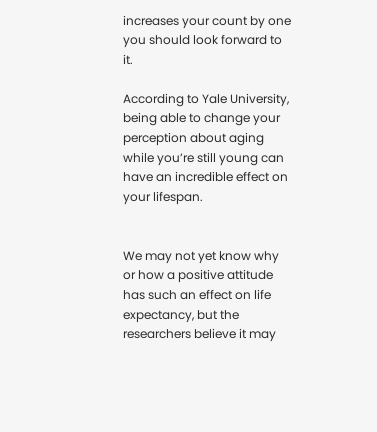increases your count by one you should look forward to it.

According to Yale University, being able to change your perception about aging while you’re still young can have an incredible effect on your lifespan.


We may not yet know why or how a positive attitude has such an effect on life expectancy, but the researchers believe it may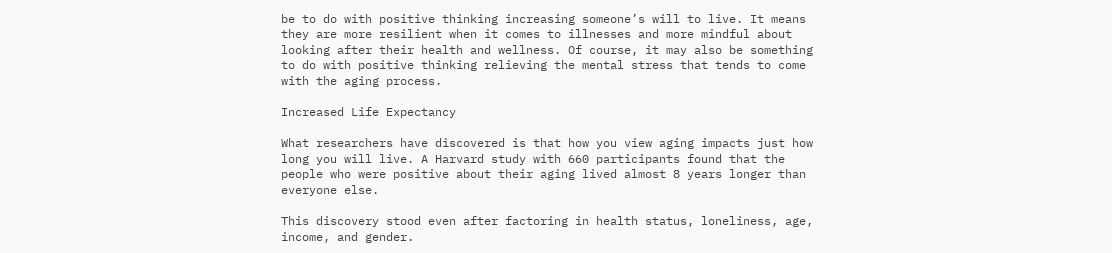be to do with positive thinking increasing someone’s will to live. It means they are more resilient when it comes to illnesses and more mindful about looking after their health and wellness. Of course, it may also be something to do with positive thinking relieving the mental stress that tends to come with the aging process.

Increased Life Expectancy

What researchers have discovered is that how you view aging impacts just how long you will live. A Harvard study with 660 participants found that the people who were positive about their aging lived almost 8 years longer than everyone else.

This discovery stood even after factoring in health status, loneliness, age, income, and gender.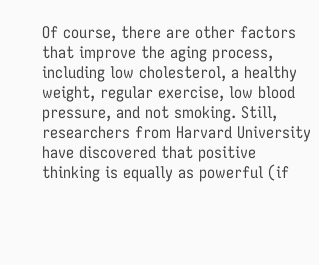Of course, there are other factors that improve the aging process, including low cholesterol, a healthy weight, regular exercise, low blood pressure, and not smoking. Still, researchers from Harvard University have discovered that positive thinking is equally as powerful (if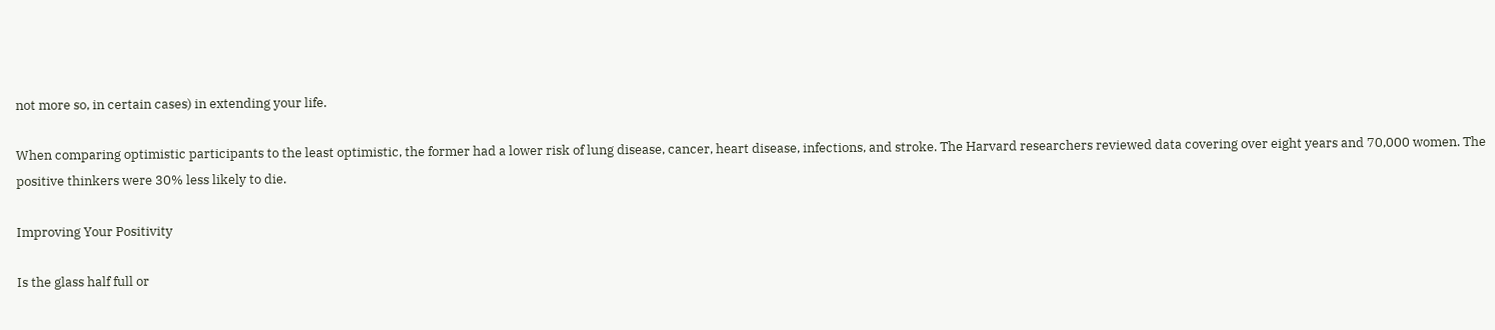not more so, in certain cases) in extending your life.

When comparing optimistic participants to the least optimistic, the former had a lower risk of lung disease, cancer, heart disease, infections, and stroke. The Harvard researchers reviewed data covering over eight years and 70,000 women. The positive thinkers were 30% less likely to die.

Improving Your Positivity

Is the glass half full or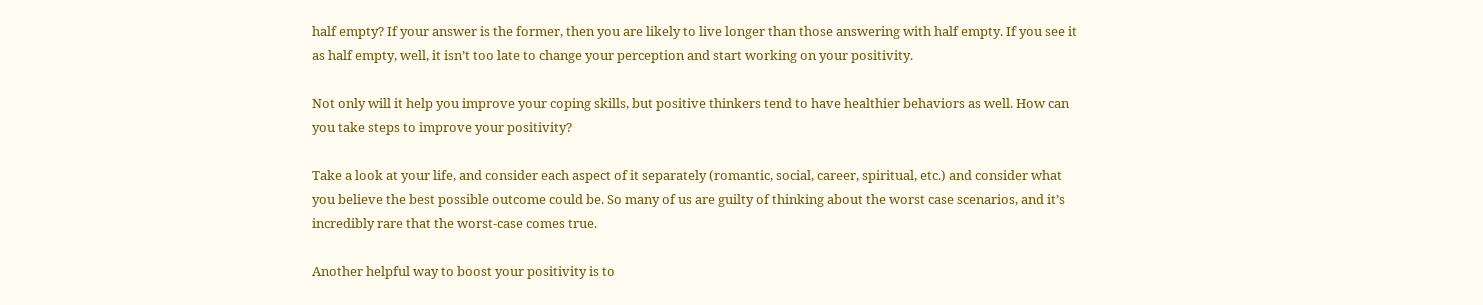half empty? If your answer is the former, then you are likely to live longer than those answering with half empty. If you see it as half empty, well, it isn’t too late to change your perception and start working on your positivity.

Not only will it help you improve your coping skills, but positive thinkers tend to have healthier behaviors as well. How can you take steps to improve your positivity?

Take a look at your life, and consider each aspect of it separately (romantic, social, career, spiritual, etc.) and consider what you believe the best possible outcome could be. So many of us are guilty of thinking about the worst case scenarios, and it’s incredibly rare that the worst-case comes true.

Another helpful way to boost your positivity is to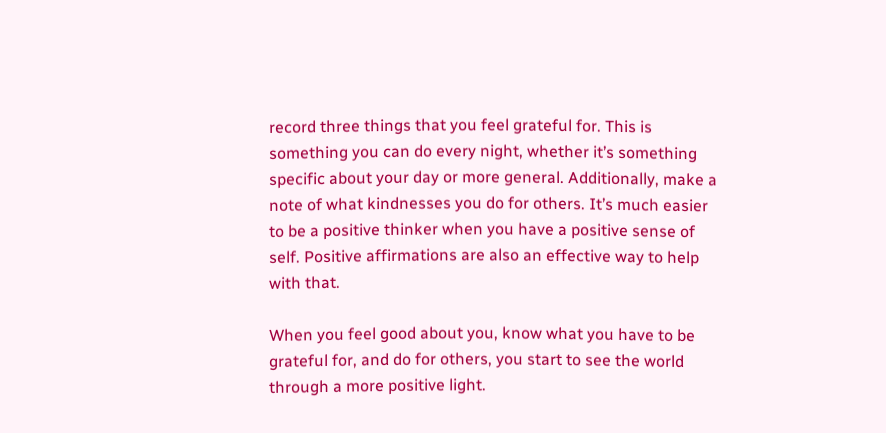record three things that you feel grateful for. This is something you can do every night, whether it’s something specific about your day or more general. Additionally, make a note of what kindnesses you do for others. It’s much easier to be a positive thinker when you have a positive sense of self. Positive affirmations are also an effective way to help with that.

When you feel good about you, know what you have to be grateful for, and do for others, you start to see the world through a more positive light.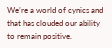We’re a world of cynics and that has clouded our ability to remain positive.